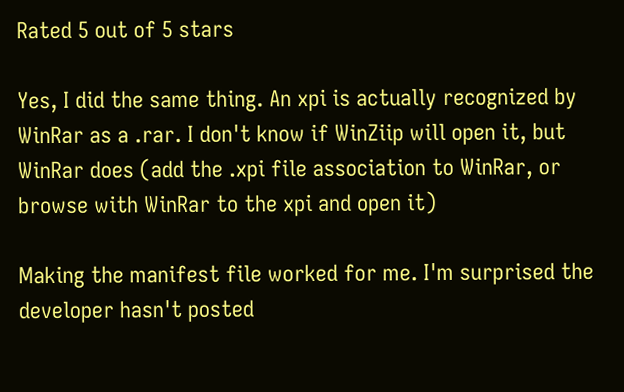Rated 5 out of 5 stars

Yes, I did the same thing. An xpi is actually recognized by WinRar as a .rar. I don't know if WinZiip will open it, but WinRar does (add the .xpi file association to WinRar, or browse with WinRar to the xpi and open it)

Making the manifest file worked for me. I'm surprised the developer hasn't posted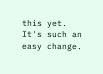this yet. It's such an easy change.